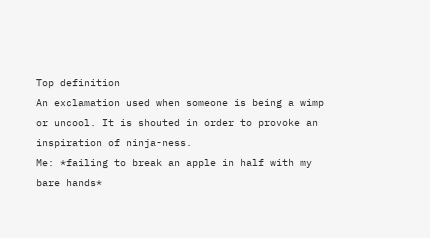Top definition
An exclamation used when someone is being a wimp or uncool. It is shouted in order to provoke an inspiration of ninja-ness.
Me: *failing to break an apple in half with my bare hands*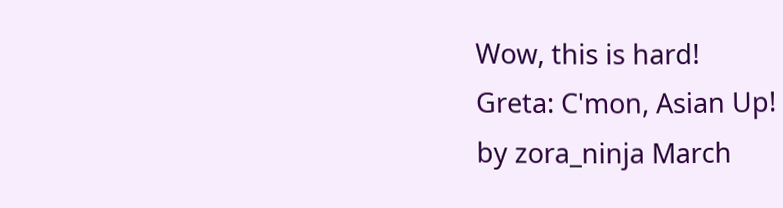Wow, this is hard!
Greta: C'mon, Asian Up!
by zora_ninja March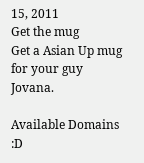15, 2011
Get the mug
Get a Asian Up mug for your guy Jovana.

Available Domains :D